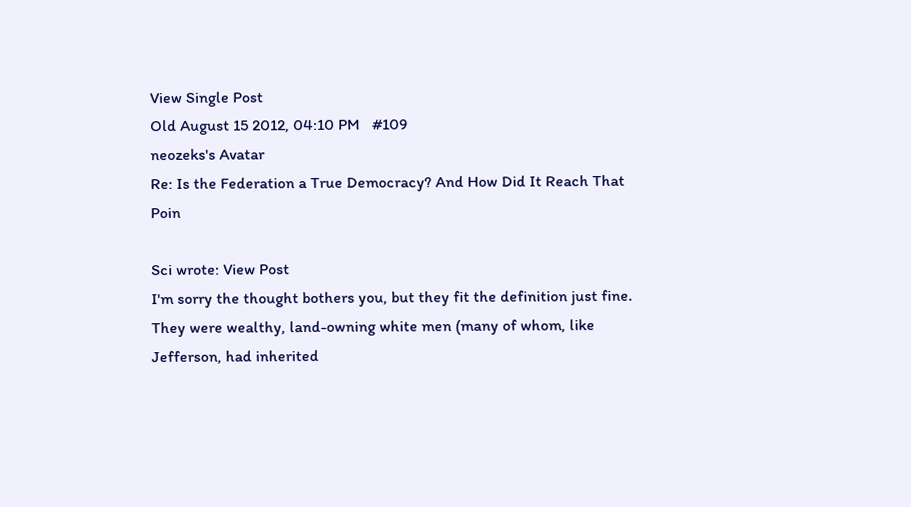View Single Post
Old August 15 2012, 04:10 PM   #109
neozeks's Avatar
Re: Is the Federation a True Democracy? And How Did It Reach That Poin

Sci wrote: View Post
I'm sorry the thought bothers you, but they fit the definition just fine. They were wealthy, land-owning white men (many of whom, like Jefferson, had inherited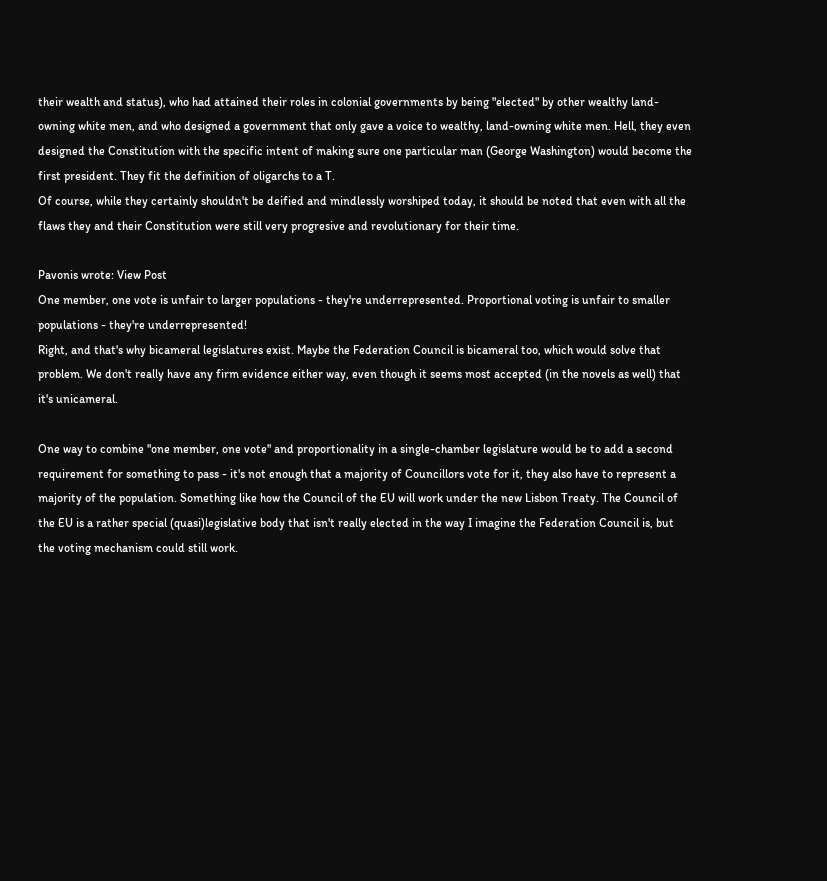their wealth and status), who had attained their roles in colonial governments by being "elected" by other wealthy land-owning white men, and who designed a government that only gave a voice to wealthy, land-owning white men. Hell, they even designed the Constitution with the specific intent of making sure one particular man (George Washington) would become the first president. They fit the definition of oligarchs to a T.
Of course, while they certainly shouldn't be deified and mindlessly worshiped today, it should be noted that even with all the flaws they and their Constitution were still very progresive and revolutionary for their time.

Pavonis wrote: View Post
One member, one vote is unfair to larger populations - they're underrepresented. Proportional voting is unfair to smaller populations - they're underrepresented!
Right, and that's why bicameral legislatures exist. Maybe the Federation Council is bicameral too, which would solve that problem. We don't really have any firm evidence either way, even though it seems most accepted (in the novels as well) that it's unicameral.

One way to combine "one member, one vote" and proportionality in a single-chamber legislature would be to add a second requirement for something to pass - it's not enough that a majority of Councillors vote for it, they also have to represent a majority of the population. Something like how the Council of the EU will work under the new Lisbon Treaty. The Council of the EU is a rather special (quasi)legislative body that isn't really elected in the way I imagine the Federation Council is, but the voting mechanism could still work.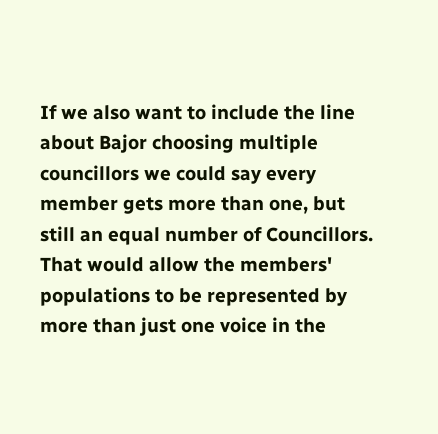If we also want to include the line about Bajor choosing multiple councillors we could say every member gets more than one, but still an equal number of Councillors. That would allow the members' populations to be represented by more than just one voice in the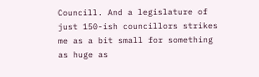Councill. And a legislature of just 150-ish councillors strikes me as a bit small for something as huge as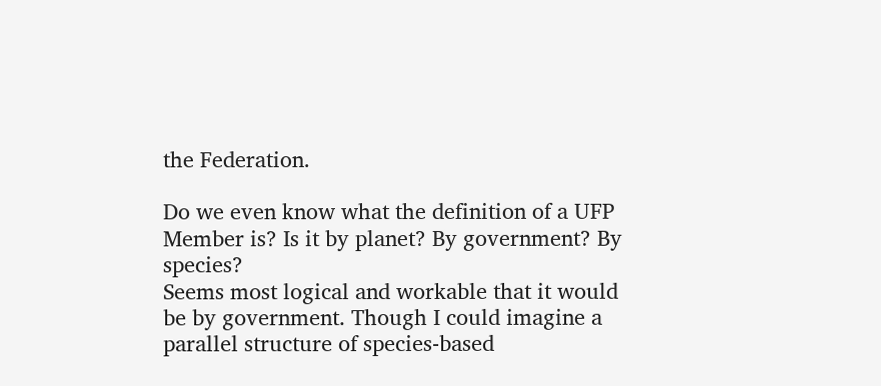the Federation.

Do we even know what the definition of a UFP Member is? Is it by planet? By government? By species?
Seems most logical and workable that it would be by government. Though I could imagine a parallel structure of species-based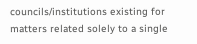councils/institutions existing for matters related solely to a single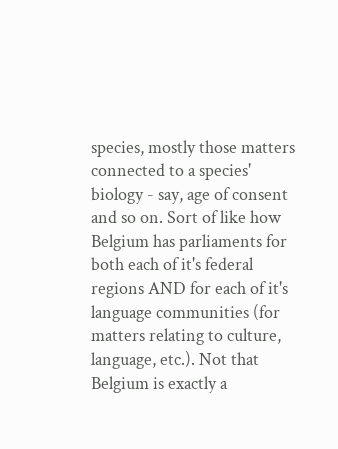species, mostly those matters connected to a species' biology - say, age of consent and so on. Sort of like how Belgium has parliaments for both each of it's federal regions AND for each of it's language communities (for matters relating to culture, language, etc.). Not that Belgium is exactly a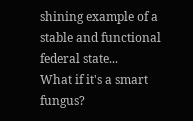shining example of a stable and functional federal state...
What if it's a smart fungus?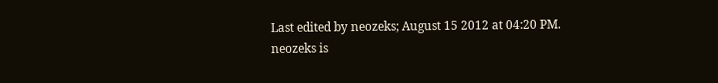Last edited by neozeks; August 15 2012 at 04:20 PM.
neozeks is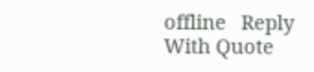offline   Reply With Quote